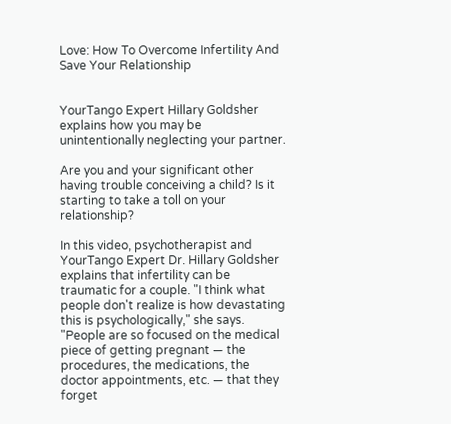Love: How To Overcome Infertility And Save Your Relationship


YourTango Expert Hillary Goldsher explains how you may be unintentionally neglecting your partner.

Are you and your significant other having trouble conceiving a child? Is it starting to take a toll on your relationship?

In this video, psychotherapist and YourTango Expert Dr. Hillary Goldsher explains that infertility can be traumatic for a couple. "I think what people don't realize is how devastating this is psychologically," she says. "People are so focused on the medical piece of getting pregnant — the procedures, the medications, the doctor appointments, etc. — that they forget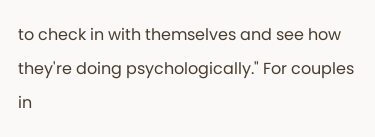to check in with themselves and see how they're doing psychologically." For couples in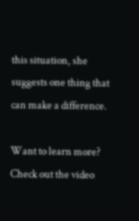this situation, she suggests one thing that can make a difference.

Want to learn more? Check out the video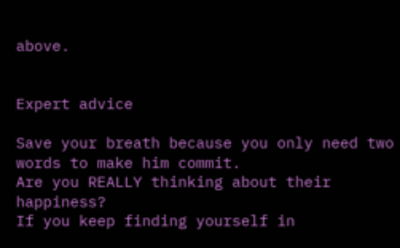above.


Expert advice

Save your breath because you only need two words to make him commit.
Are you REALLY thinking about their happiness?
If you keep finding yourself in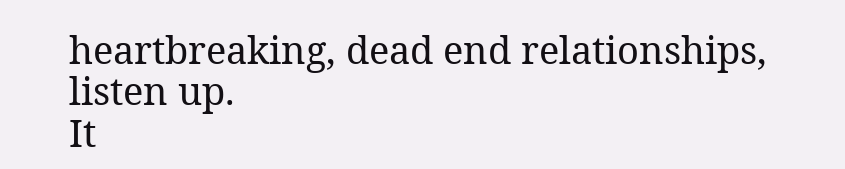heartbreaking, dead end relationships, listen up.
It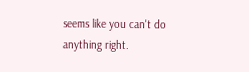seems like you can't do anything right.